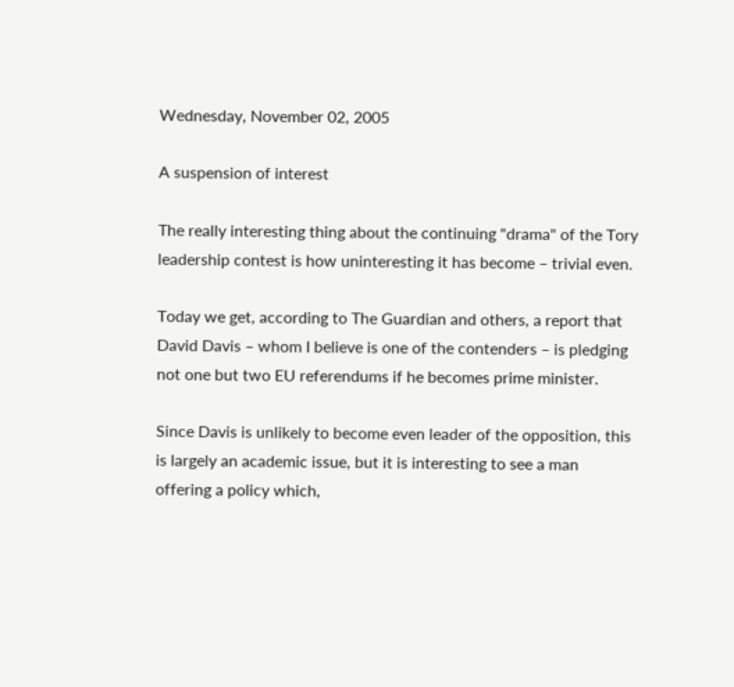Wednesday, November 02, 2005

A suspension of interest

The really interesting thing about the continuing "drama" of the Tory leadership contest is how uninteresting it has become – trivial even.

Today we get, according to The Guardian and others, a report that David Davis – whom I believe is one of the contenders – is pledging not one but two EU referendums if he becomes prime minister.

Since Davis is unlikely to become even leader of the opposition, this is largely an academic issue, but it is interesting to see a man offering a policy which,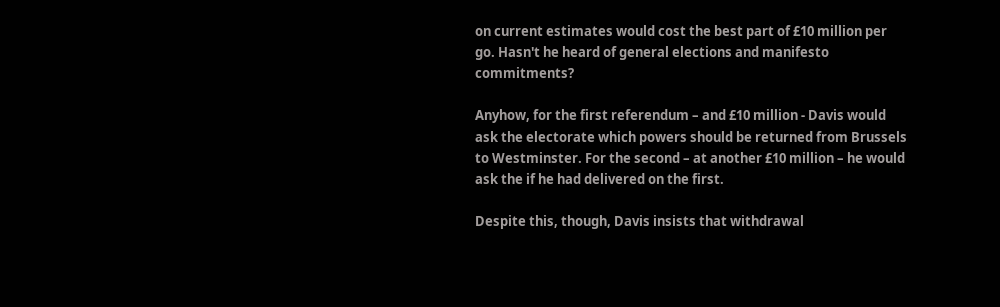on current estimates would cost the best part of £10 million per go. Hasn't he heard of general elections and manifesto commitments?

Anyhow, for the first referendum – and £10 million - Davis would ask the electorate which powers should be returned from Brussels to Westminster. For the second – at another £10 million – he would ask the if he had delivered on the first.

Despite this, though, Davis insists that withdrawal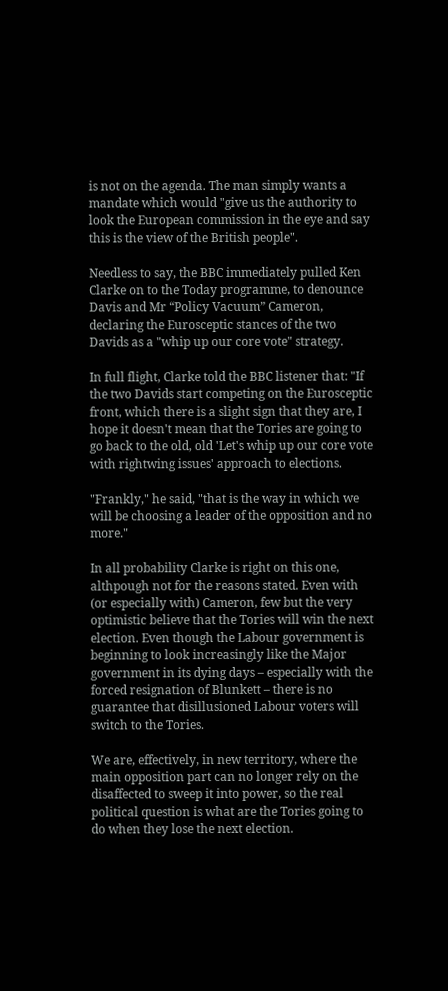is not on the agenda. The man simply wants a mandate which would "give us the authority to look the European commission in the eye and say this is the view of the British people".

Needless to say, the BBC immediately pulled Ken Clarke on to the Today programme, to denounce Davis and Mr “Policy Vacuum” Cameron, declaring the Eurosceptic stances of the two Davids as a "whip up our core vote" strategy.

In full flight, Clarke told the BBC listener that: "If the two Davids start competing on the Eurosceptic front, which there is a slight sign that they are, I hope it doesn't mean that the Tories are going to go back to the old, old 'Let's whip up our core vote with rightwing issues' approach to elections.

"Frankly," he said, "that is the way in which we will be choosing a leader of the opposition and no more."

In all probability Clarke is right on this one, althpough not for the reasons stated. Even with (or especially with) Cameron, few but the very optimistic believe that the Tories will win the next election. Even though the Labour government is beginning to look increasingly like the Major government in its dying days – especially with the forced resignation of Blunkett – there is no guarantee that disillusioned Labour voters will switch to the Tories.

We are, effectively, in new territory, where the main opposition part can no longer rely on the disaffected to sweep it into power, so the real political question is what are the Tories going to do when they lose the next election.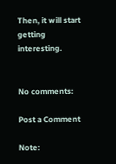Then, it will start getting interesting.


No comments:

Post a Comment

Note: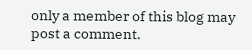only a member of this blog may post a comment.